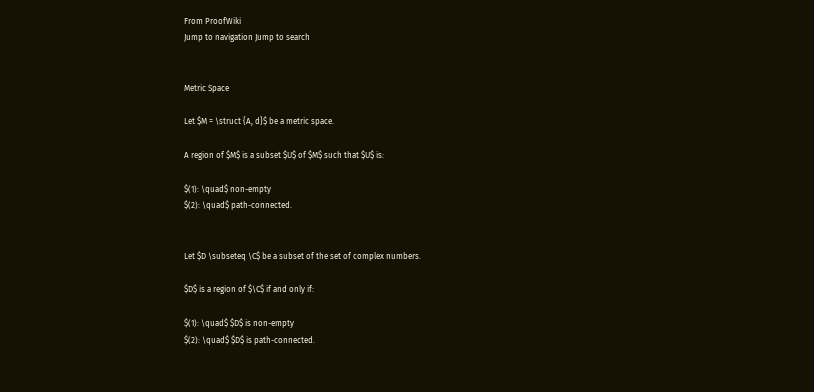From ProofWiki
Jump to navigation Jump to search


Metric Space

Let $M = \struct {A, d}$ be a metric space.

A region of $M$ is a subset $U$ of $M$ such that $U$ is:

$(1): \quad$ non-empty
$(2): \quad$ path-connected.


Let $D \subseteq \C$ be a subset of the set of complex numbers.

$D$ is a region of $\C$ if and only if:

$(1): \quad$ $D$ is non-empty
$(2): \quad$ $D$ is path-connected.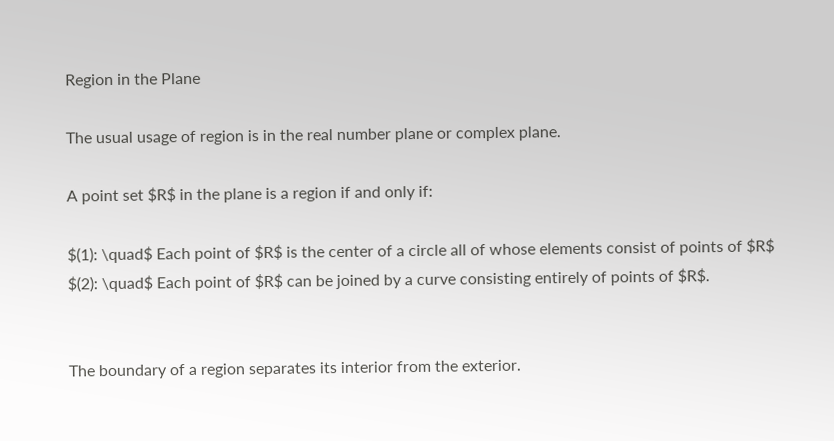Region in the Plane

The usual usage of region is in the real number plane or complex plane.

A point set $R$ in the plane is a region if and only if:

$(1): \quad$ Each point of $R$ is the center of a circle all of whose elements consist of points of $R$
$(2): \quad$ Each point of $R$ can be joined by a curve consisting entirely of points of $R$.


The boundary of a region separates its interior from the exterior.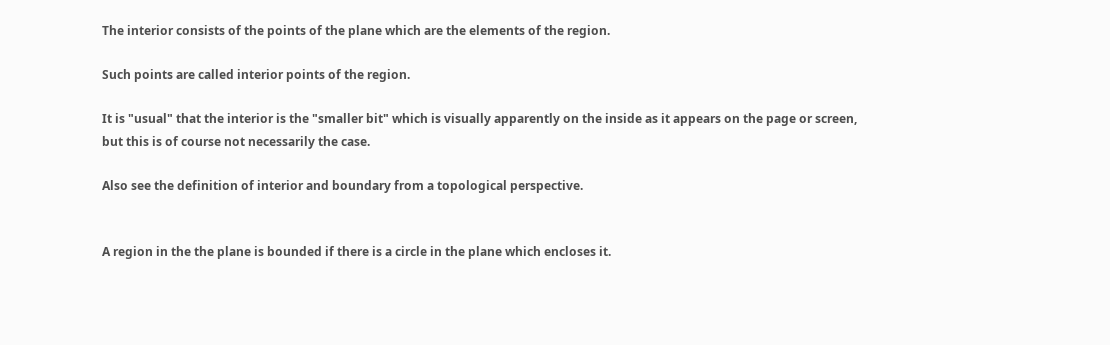The interior consists of the points of the plane which are the elements of the region.

Such points are called interior points of the region.

It is "usual" that the interior is the "smaller bit" which is visually apparently on the inside as it appears on the page or screen, but this is of course not necessarily the case.

Also see the definition of interior and boundary from a topological perspective.


A region in the the plane is bounded if there is a circle in the plane which encloses it.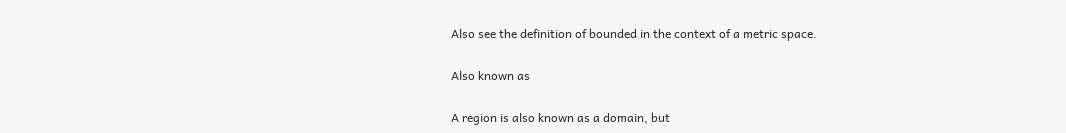Also see the definition of bounded in the context of a metric space.

Also known as

A region is also known as a domain, but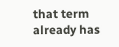that term already has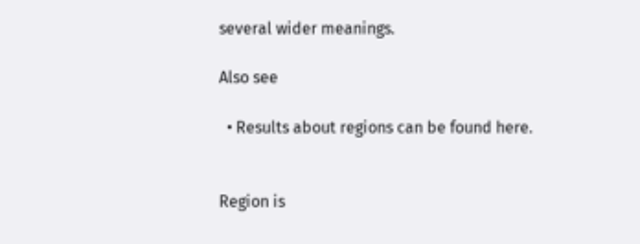several wider meanings.

Also see

  • Results about regions can be found here.


Region is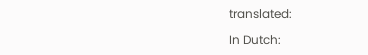translated:

In Dutch: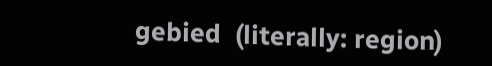gebied  (literally: region)